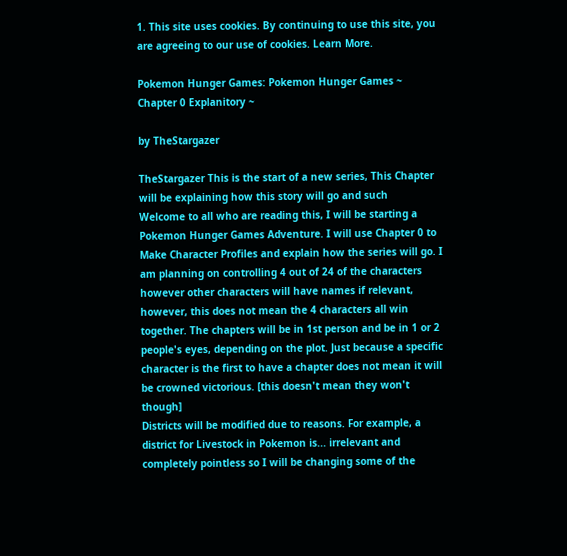1. This site uses cookies. By continuing to use this site, you are agreeing to our use of cookies. Learn More.

Pokemon Hunger Games: Pokemon Hunger Games ~ Chapter 0 Explanitory ~

by TheStargazer

TheStargazer This is the start of a new series, This Chapter will be explaining how this story will go and such
Welcome to all who are reading this, I will be starting a Pokemon Hunger Games Adventure. I will use Chapter 0 to Make Character Profiles and explain how the series will go. I am planning on controlling 4 out of 24 of the characters however other characters will have names if relevant, however, this does not mean the 4 characters all win together. The chapters will be in 1st person and be in 1 or 2 people's eyes, depending on the plot. Just because a specific character is the first to have a chapter does not mean it will be crowned victorious. [this doesn't mean they won't though]
Districts will be modified due to reasons. For example, a district for Livestock in Pokemon is... irrelevant and completely pointless so I will be changing some of the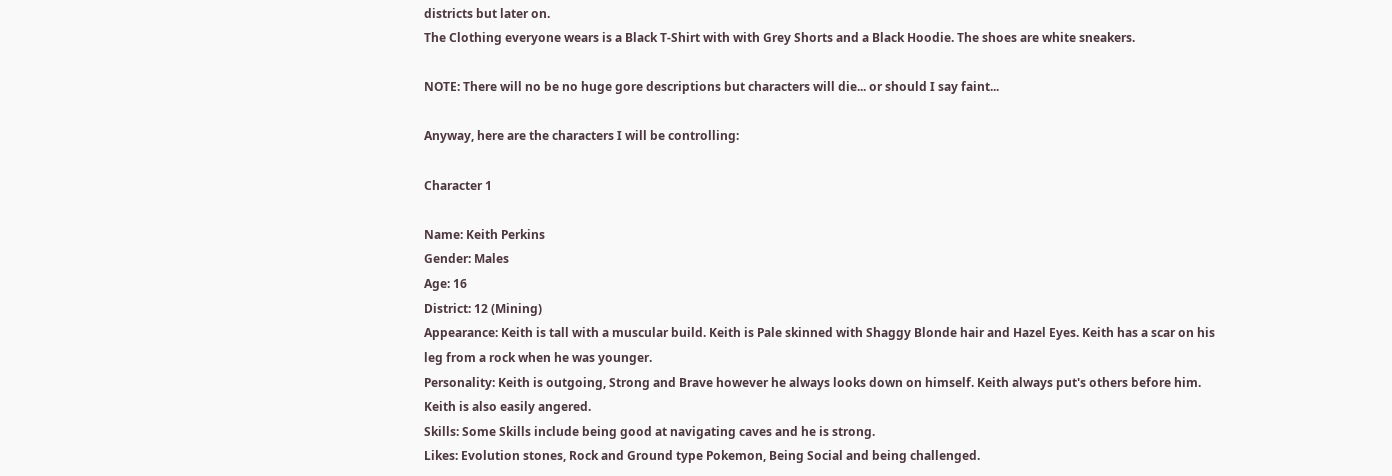districts but later on.
The Clothing everyone wears is a Black T-Shirt with with Grey Shorts and a Black Hoodie. The shoes are white sneakers.

NOTE: There will no be no huge gore descriptions but characters will die... or should I say faint...

Anyway, here are the characters I will be controlling:

Character 1

Name: Keith Perkins
Gender: Males
Age: 16
District: 12 (Mining)
Appearance: Keith is tall with a muscular build. Keith is Pale skinned with Shaggy Blonde hair and Hazel Eyes. Keith has a scar on his leg from a rock when he was younger.
Personality: Keith is outgoing, Strong and Brave however he always looks down on himself. Keith always put's others before him. Keith is also easily angered.
Skills: Some Skills include being good at navigating caves and he is strong.
Likes: Evolution stones, Rock and Ground type Pokemon, Being Social and being challenged.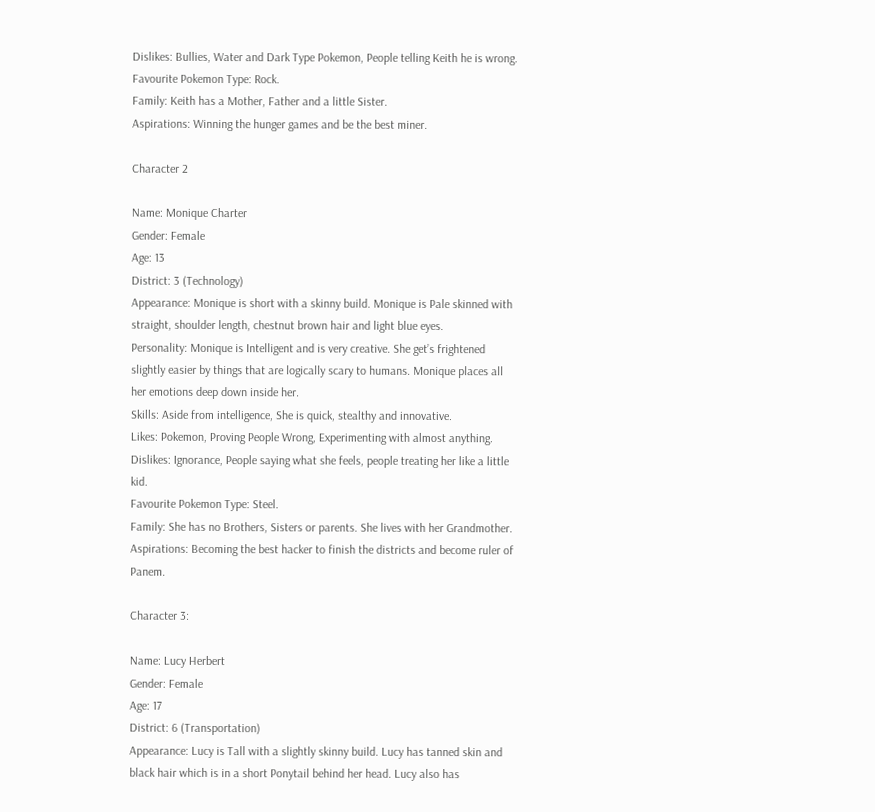Dislikes: Bullies, Water and Dark Type Pokemon, People telling Keith he is wrong.
Favourite Pokemon Type: Rock.
Family: Keith has a Mother, Father and a little Sister.
Aspirations: Winning the hunger games and be the best miner.

Character 2

Name: Monique Charter
Gender: Female
Age: 13
District: 3 (Technology)
Appearance: Monique is short with a skinny build. Monique is Pale skinned with straight, shoulder length, chestnut brown hair and light blue eyes.
Personality: Monique is Intelligent and is very creative. She get’s frightened slightly easier by things that are logically scary to humans. Monique places all her emotions deep down inside her.
Skills: Aside from intelligence, She is quick, stealthy and innovative.
Likes: Pokemon, Proving People Wrong, Experimenting with almost anything.
Dislikes: Ignorance, People saying what she feels, people treating her like a little kid.
Favourite Pokemon Type: Steel.
Family: She has no Brothers, Sisters or parents. She lives with her Grandmother.
Aspirations: Becoming the best hacker to finish the districts and become ruler of Panem.

Character 3:

Name: Lucy Herbert
Gender: Female
Age: 17
District: 6 (Transportation)
Appearance: Lucy is Tall with a slightly skinny build. Lucy has tanned skin and black hair which is in a short Ponytail behind her head. Lucy also has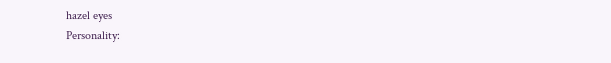hazel eyes
Personality: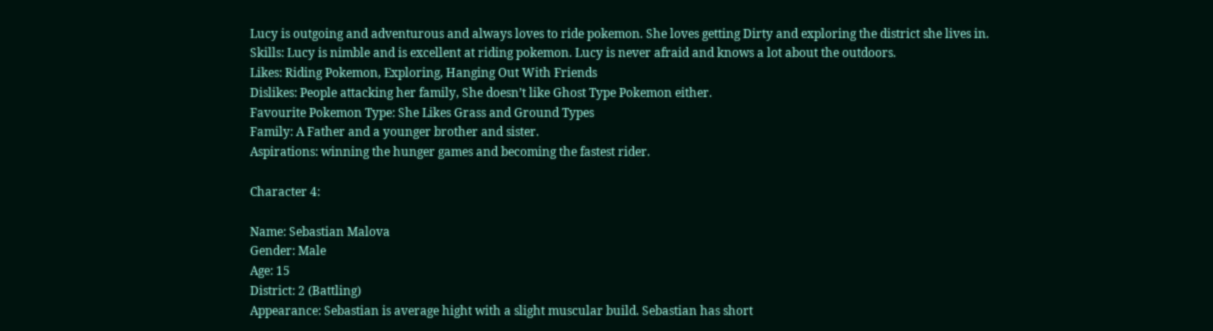Lucy is outgoing and adventurous and always loves to ride pokemon. She loves getting Dirty and exploring the district she lives in.
Skills: Lucy is nimble and is excellent at riding pokemon. Lucy is never afraid and knows a lot about the outdoors.
Likes: Riding Pokemon, Exploring, Hanging Out With Friends
Dislikes: People attacking her family, She doesn’t like Ghost Type Pokemon either.
Favourite Pokemon Type: She Likes Grass and Ground Types
Family: A Father and a younger brother and sister.
Aspirations: winning the hunger games and becoming the fastest rider.

Character 4:

Name: Sebastian Malova
Gender: Male
Age: 15
District: 2 (Battling)
Appearance: Sebastian is average hight with a slight muscular build. Sebastian has short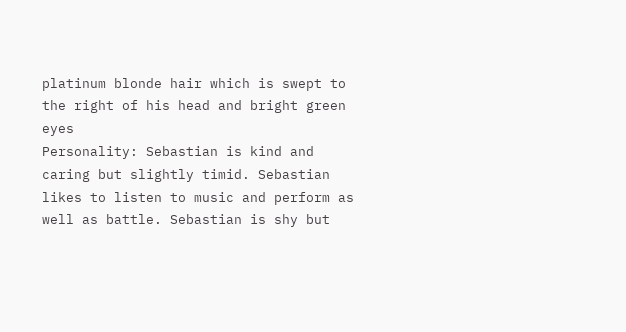platinum blonde hair which is swept to the right of his head and bright green eyes
Personality: Sebastian is kind and caring but slightly timid. Sebastian likes to listen to music and perform as well as battle. Sebastian is shy but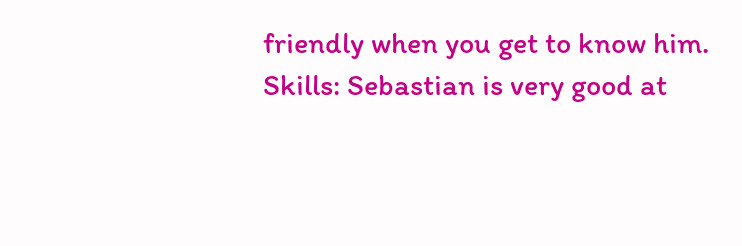friendly when you get to know him.
Skills: Sebastian is very good at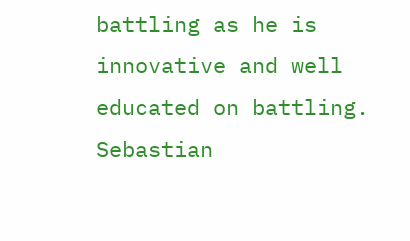battling as he is innovative and well educated on battling. Sebastian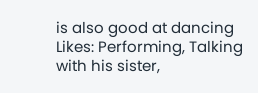is also good at dancing
Likes: Performing, Talking with his sister,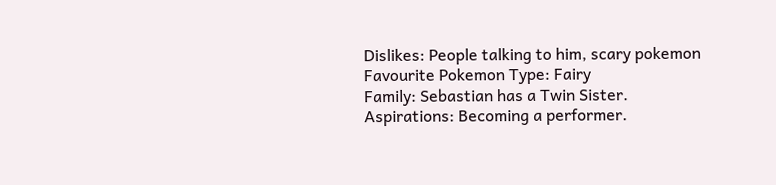Dislikes: People talking to him, scary pokemon
Favourite Pokemon Type: Fairy
Family: Sebastian has a Twin Sister.
Aspirations: Becoming a performer.